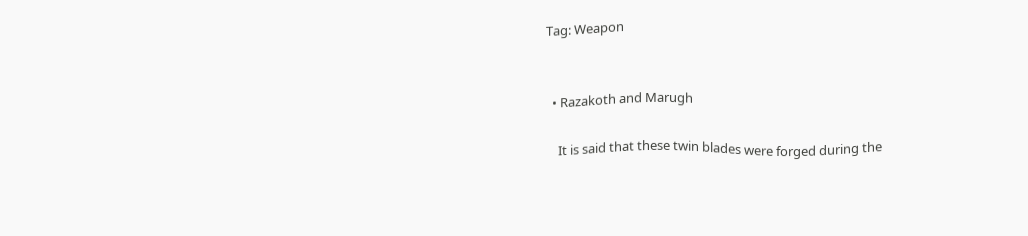Tag: Weapon


  • Razakoth and Marugh

    It is said that these twin blades were forged during the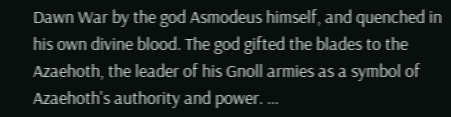Dawn War by the god Asmodeus himself, and quenched in his own divine blood. The god gifted the blades to the Azaehoth, the leader of his Gnoll armies as a symbol of Azaehoth's authority and power. …